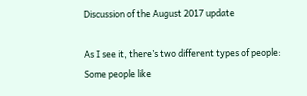Discussion of the August 2017 update

As I see it, there’s two different types of people: Some people like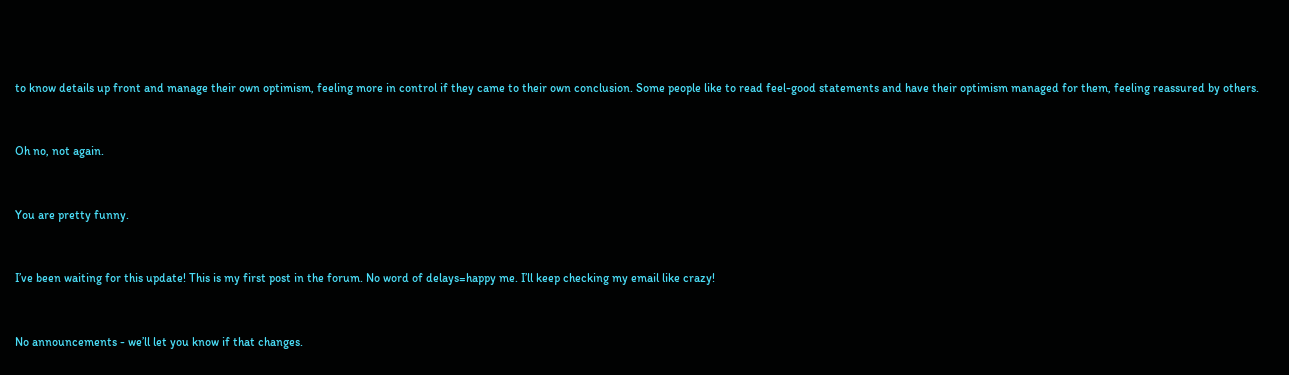to know details up front and manage their own optimism, feeling more in control if they came to their own conclusion. Some people like to read feel-good statements and have their optimism managed for them, feeling reassured by others.


Oh no, not again.


You are pretty funny.


I’ve been waiting for this update! This is my first post in the forum. No word of delays=happy me. I’ll keep checking my email like crazy!


No announcements - we’ll let you know if that changes.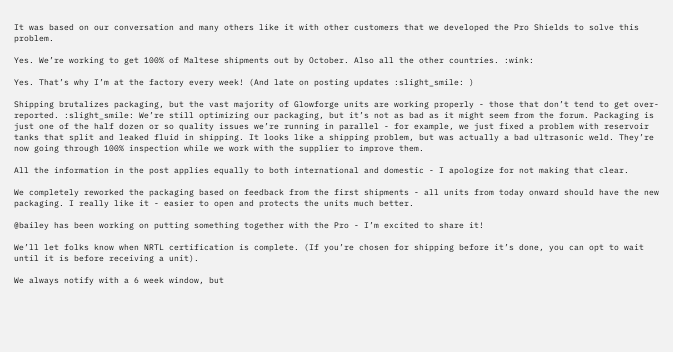It was based on our conversation and many others like it with other customers that we developed the Pro Shields to solve this problem.

Yes. We’re working to get 100% of Maltese shipments out by October. Also all the other countries. :wink:

Yes. That’s why I’m at the factory every week! (And late on posting updates :slight_smile: )

Shipping brutalizes packaging, but the vast majority of Glowforge units are working properly - those that don’t tend to get over-reported. :slight_smile: We’re still optimizing our packaging, but it’s not as bad as it might seem from the forum. Packaging is just one of the half dozen or so quality issues we’re running in parallel - for example, we just fixed a problem with reservoir tanks that split and leaked fluid in shipping. It looks like a shipping problem, but was actually a bad ultrasonic weld. They’re now going through 100% inspection while we work with the supplier to improve them.

All the information in the post applies equally to both international and domestic - I apologize for not making that clear.

We completely reworked the packaging based on feedback from the first shipments - all units from today onward should have the new packaging. I really like it - easier to open and protects the units much better.

@bailey has been working on putting something together with the Pro - I’m excited to share it!

We’ll let folks know when NRTL certification is complete. (If you’re chosen for shipping before it’s done, you can opt to wait until it is before receiving a unit).

We always notify with a 6 week window, but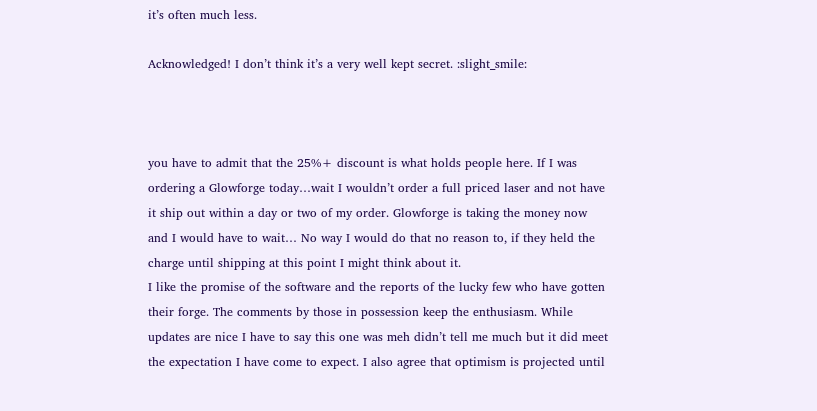it’s often much less.

Acknowledged! I don’t think it’s a very well kept secret. :slight_smile:



you have to admit that the 25%+ discount is what holds people here. If I was ordering a Glowforge today…wait I wouldn’t order a full priced laser and not have it ship out within a day or two of my order. Glowforge is taking the money now and I would have to wait… No way I would do that no reason to, if they held the charge until shipping at this point I might think about it.
I like the promise of the software and the reports of the lucky few who have gotten their forge. The comments by those in possession keep the enthusiasm. While updates are nice I have to say this one was meh didn’t tell me much but it did meet the expectation I have come to expect. I also agree that optimism is projected until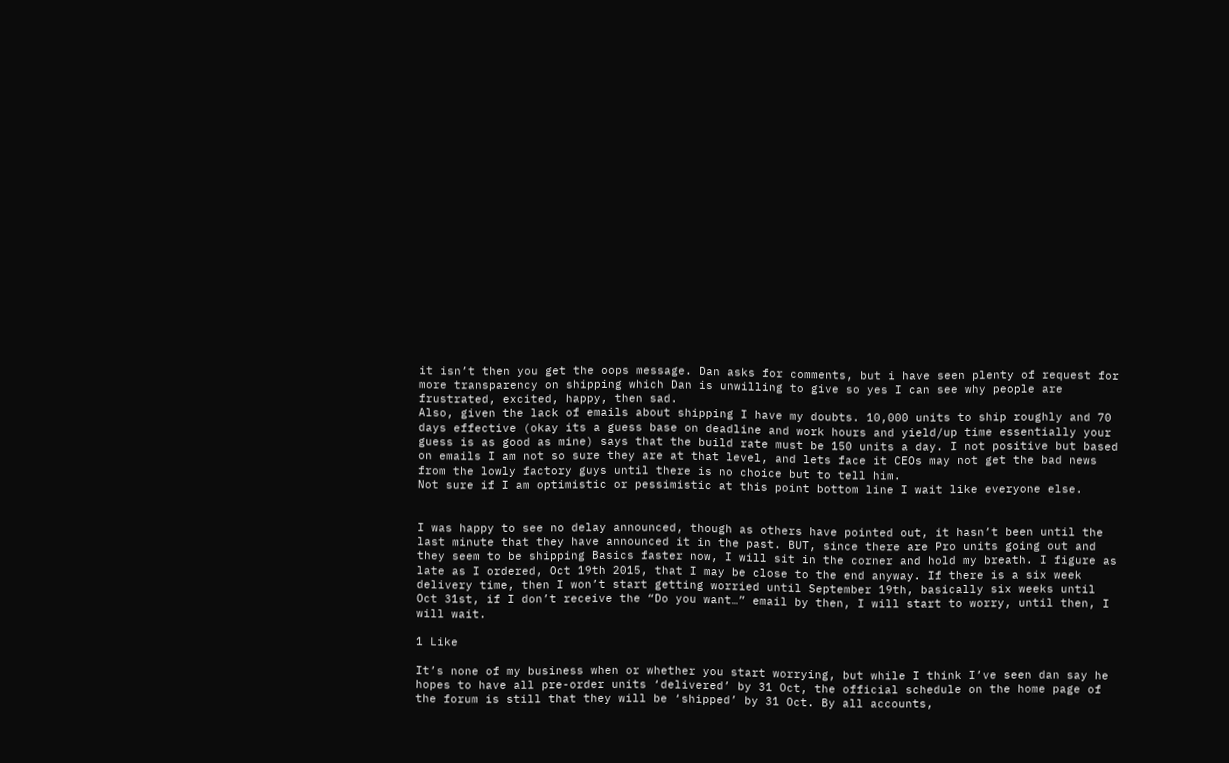it isn’t then you get the oops message. Dan asks for comments, but i have seen plenty of request for more transparency on shipping which Dan is unwilling to give so yes I can see why people are frustrated, excited, happy, then sad.
Also, given the lack of emails about shipping I have my doubts. 10,000 units to ship roughly and 70 days effective (okay its a guess base on deadline and work hours and yield/up time essentially your guess is as good as mine) says that the build rate must be 150 units a day. I not positive but based on emails I am not so sure they are at that level, and lets face it CEOs may not get the bad news from the lowly factory guys until there is no choice but to tell him.
Not sure if I am optimistic or pessimistic at this point bottom line I wait like everyone else.


I was happy to see no delay announced, though as others have pointed out, it hasn’t been until the last minute that they have announced it in the past. BUT, since there are Pro units going out and they seem to be shipping Basics faster now, I will sit in the corner and hold my breath. I figure as late as I ordered, Oct 19th 2015, that I may be close to the end anyway. If there is a six week delivery time, then I won’t start getting worried until September 19th, basically six weeks until Oct 31st, if I don’t receive the “Do you want…” email by then, I will start to worry, until then, I will wait.

1 Like

It’s none of my business when or whether you start worrying, but while I think I’ve seen dan say he hopes to have all pre-order units ‘delivered’ by 31 Oct, the official schedule on the home page of the forum is still that they will be ‘shipped’ by 31 Oct. By all accounts,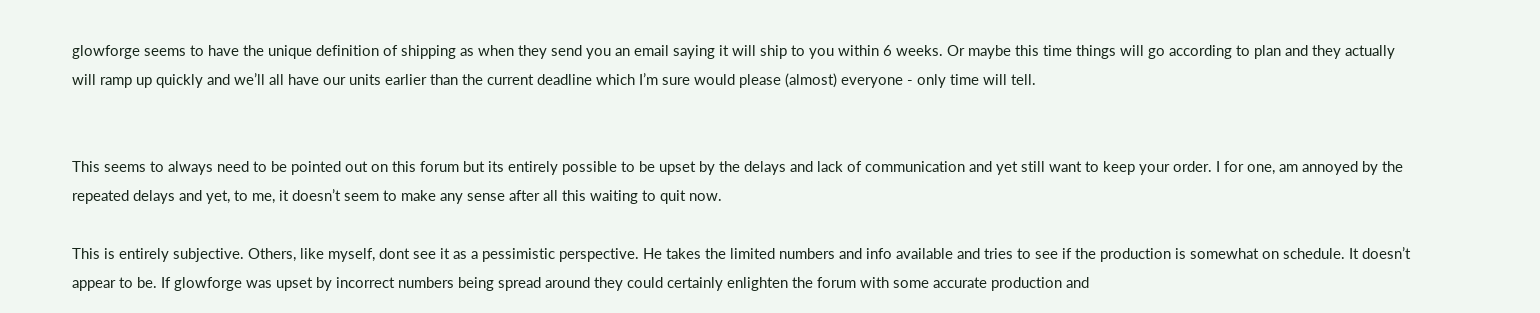glowforge seems to have the unique definition of shipping as when they send you an email saying it will ship to you within 6 weeks. Or maybe this time things will go according to plan and they actually will ramp up quickly and we’ll all have our units earlier than the current deadline which I’m sure would please (almost) everyone - only time will tell.


This seems to always need to be pointed out on this forum but its entirely possible to be upset by the delays and lack of communication and yet still want to keep your order. I for one, am annoyed by the repeated delays and yet, to me, it doesn’t seem to make any sense after all this waiting to quit now.

This is entirely subjective. Others, like myself, dont see it as a pessimistic perspective. He takes the limited numbers and info available and tries to see if the production is somewhat on schedule. It doesn’t appear to be. If glowforge was upset by incorrect numbers being spread around they could certainly enlighten the forum with some accurate production and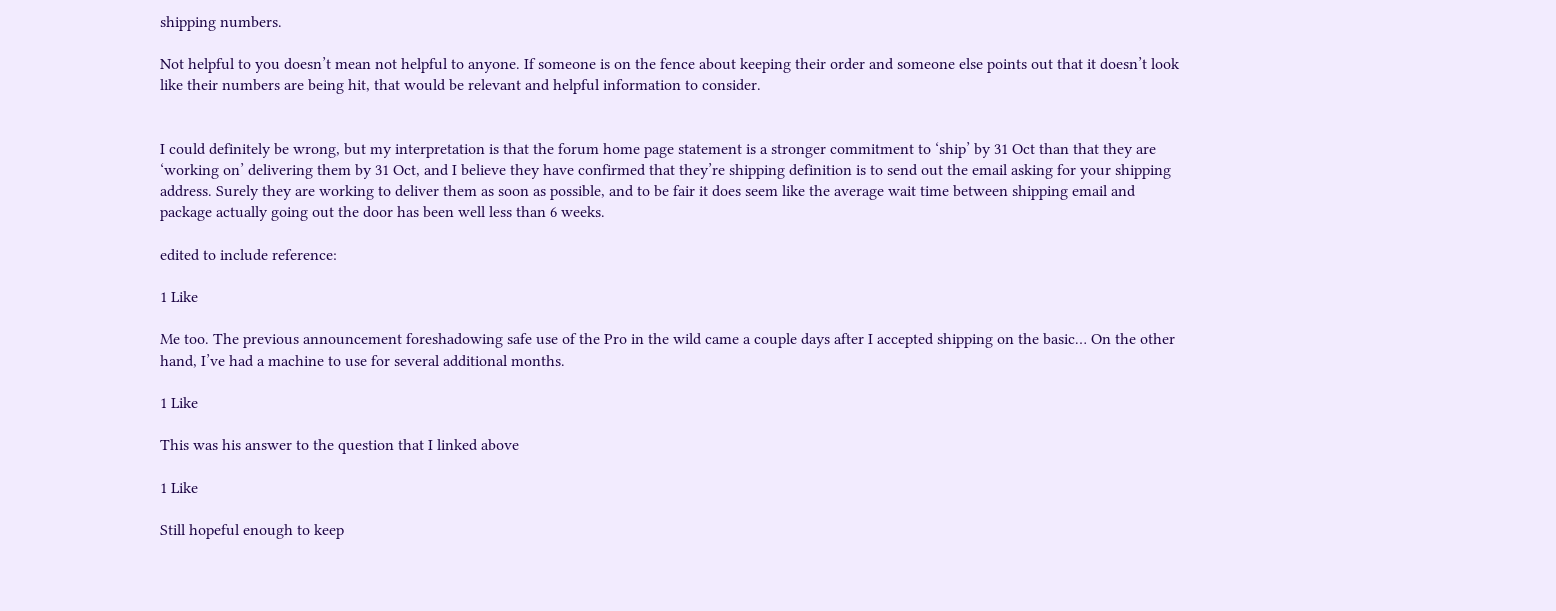shipping numbers.

Not helpful to you doesn’t mean not helpful to anyone. If someone is on the fence about keeping their order and someone else points out that it doesn’t look like their numbers are being hit, that would be relevant and helpful information to consider.


I could definitely be wrong, but my interpretation is that the forum home page statement is a stronger commitment to ‘ship’ by 31 Oct than that they are ‘working on’ delivering them by 31 Oct, and I believe they have confirmed that they’re shipping definition is to send out the email asking for your shipping address. Surely they are working to deliver them as soon as possible, and to be fair it does seem like the average wait time between shipping email and package actually going out the door has been well less than 6 weeks.

edited to include reference:

1 Like

Me too. The previous announcement foreshadowing safe use of the Pro in the wild came a couple days after I accepted shipping on the basic… On the other hand, I’ve had a machine to use for several additional months.

1 Like

This was his answer to the question that I linked above

1 Like

Still hopeful enough to keep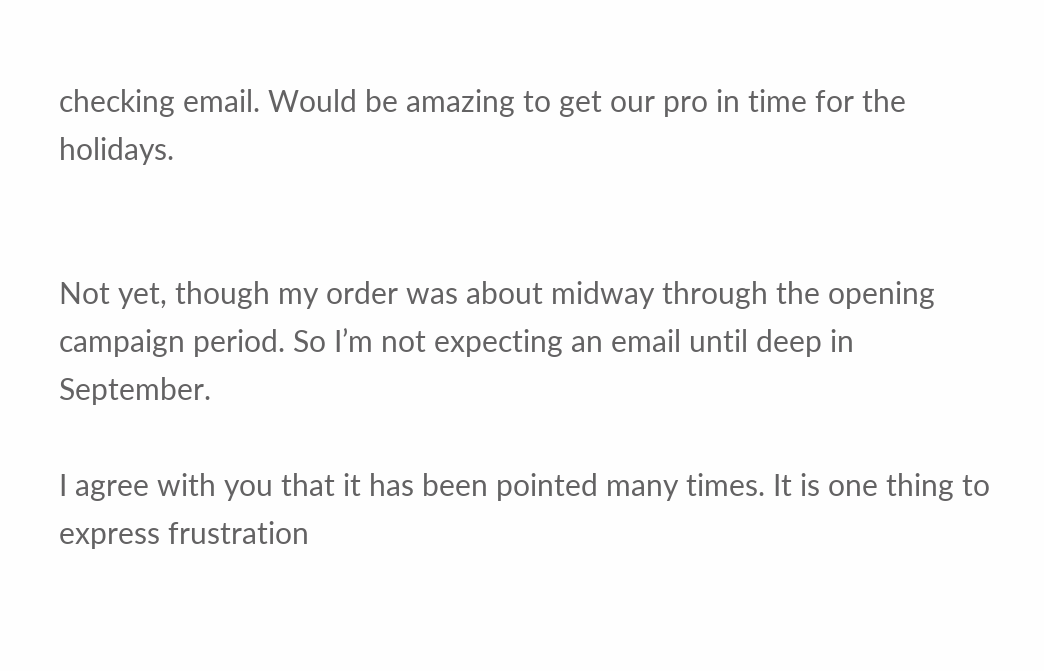checking email. Would be amazing to get our pro in time for the holidays.


Not yet, though my order was about midway through the opening campaign period. So I’m not expecting an email until deep in September.

I agree with you that it has been pointed many times. It is one thing to express frustration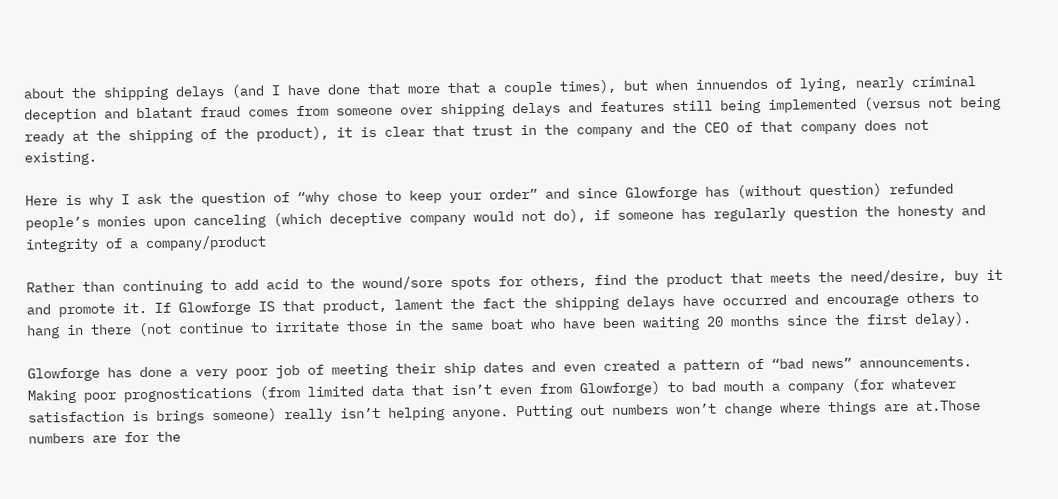about the shipping delays (and I have done that more that a couple times), but when innuendos of lying, nearly criminal deception and blatant fraud comes from someone over shipping delays and features still being implemented (versus not being ready at the shipping of the product), it is clear that trust in the company and the CEO of that company does not existing.

Here is why I ask the question of “why chose to keep your order” and since Glowforge has (without question) refunded people’s monies upon canceling (which deceptive company would not do), if someone has regularly question the honesty and integrity of a company/product

Rather than continuing to add acid to the wound/sore spots for others, find the product that meets the need/desire, buy it and promote it. If Glowforge IS that product, lament the fact the shipping delays have occurred and encourage others to hang in there (not continue to irritate those in the same boat who have been waiting 20 months since the first delay).

Glowforge has done a very poor job of meeting their ship dates and even created a pattern of “bad news” announcements. Making poor prognostications (from limited data that isn’t even from Glowforge) to bad mouth a company (for whatever satisfaction is brings someone) really isn’t helping anyone. Putting out numbers won’t change where things are at.Those numbers are for the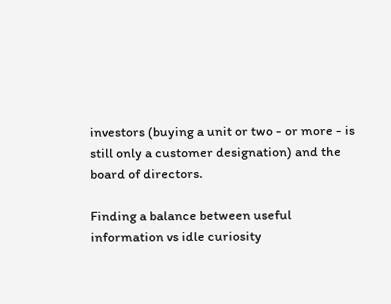investors (buying a unit or two - or more - is still only a customer designation) and the board of directors.

Finding a balance between useful information vs idle curiosity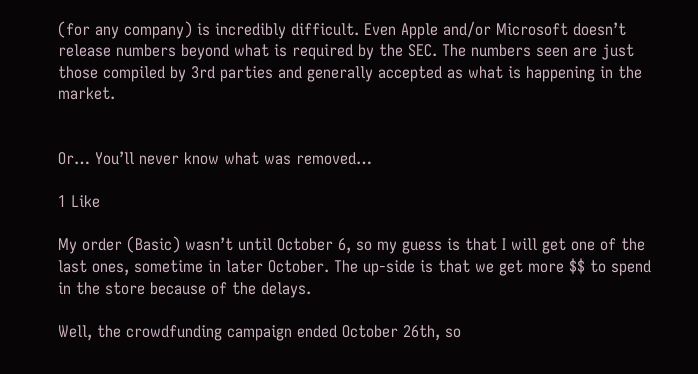(for any company) is incredibly difficult. Even Apple and/or Microsoft doesn’t release numbers beyond what is required by the SEC. The numbers seen are just those compiled by 3rd parties and generally accepted as what is happening in the market.


Or… You’ll never know what was removed…

1 Like

My order (Basic) wasn’t until October 6, so my guess is that I will get one of the last ones, sometime in later October. The up-side is that we get more $$ to spend in the store because of the delays.

Well, the crowdfunding campaign ended October 26th, so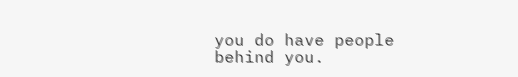you do have people behind you.